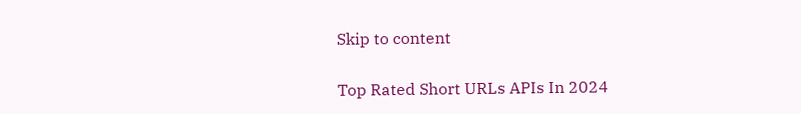Skip to content

Top Rated Short URLs APIs In 2024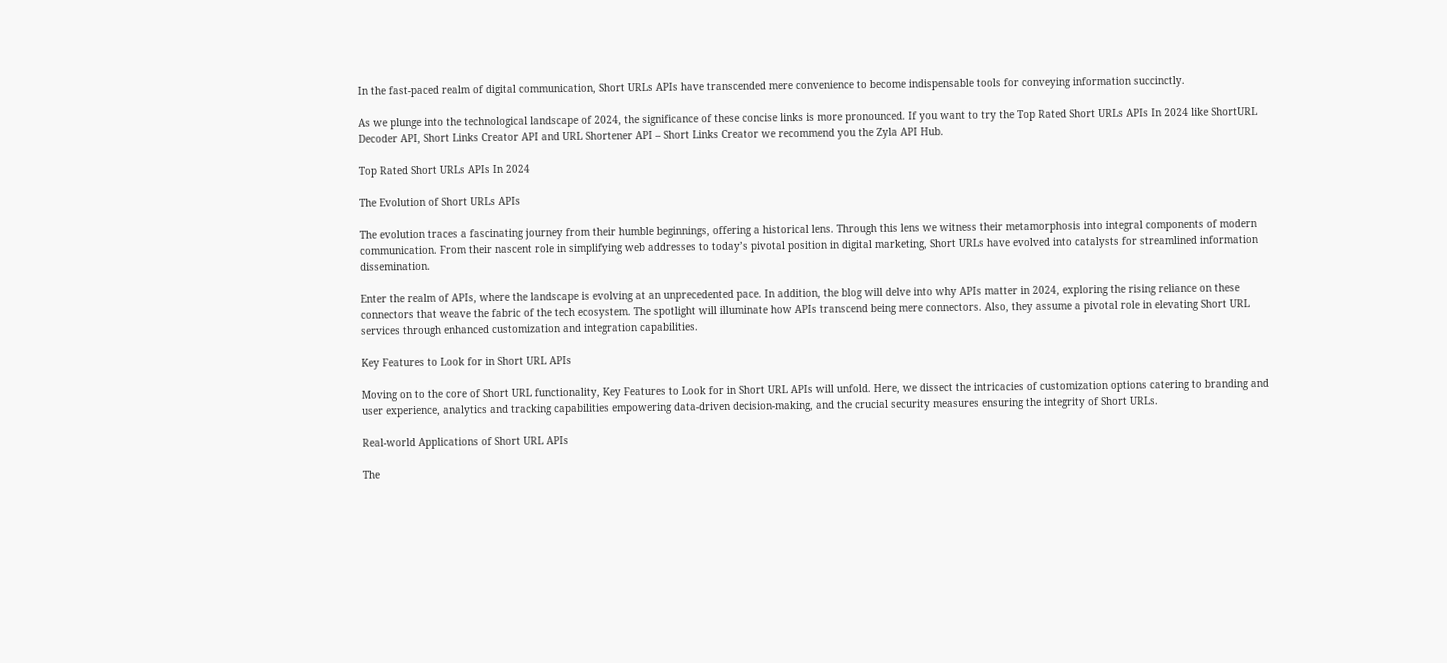In the fast-paced realm of digital communication, Short URLs APIs have transcended mere convenience to become indispensable tools for conveying information succinctly.

As we plunge into the technological landscape of 2024, the significance of these concise links is more pronounced. If you want to try the Top Rated Short URLs APIs In 2024 like ShortURL Decoder API, Short Links Creator API and URL Shortener API – Short Links Creator we recommend you the Zyla API Hub.

Top Rated Short URLs APIs In 2024

The Evolution of Short URLs APIs

The evolution traces a fascinating journey from their humble beginnings, offering a historical lens. Through this lens we witness their metamorphosis into integral components of modern communication. From their nascent role in simplifying web addresses to today’s pivotal position in digital marketing, Short URLs have evolved into catalysts for streamlined information dissemination.

Enter the realm of APIs, where the landscape is evolving at an unprecedented pace. In addition, the blog will delve into why APIs matter in 2024, exploring the rising reliance on these connectors that weave the fabric of the tech ecosystem. The spotlight will illuminate how APIs transcend being mere connectors. Also, they assume a pivotal role in elevating Short URL services through enhanced customization and integration capabilities.

Key Features to Look for in Short URL APIs

Moving on to the core of Short URL functionality, Key Features to Look for in Short URL APIs will unfold. Here, we dissect the intricacies of customization options catering to branding and user experience, analytics and tracking capabilities empowering data-driven decision-making, and the crucial security measures ensuring the integrity of Short URLs.

Real-world Applications of Short URL APIs

The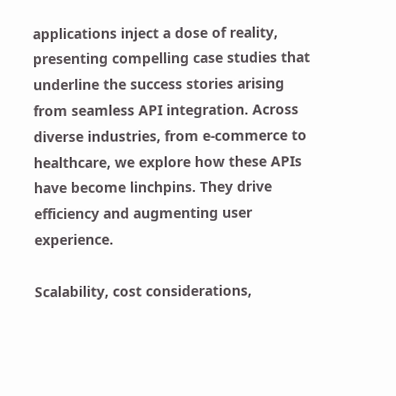applications inject a dose of reality, presenting compelling case studies that underline the success stories arising from seamless API integration. Across diverse industries, from e-commerce to healthcare, we explore how these APIs have become linchpins. They drive efficiency and augmenting user experience.

Scalability, cost considerations,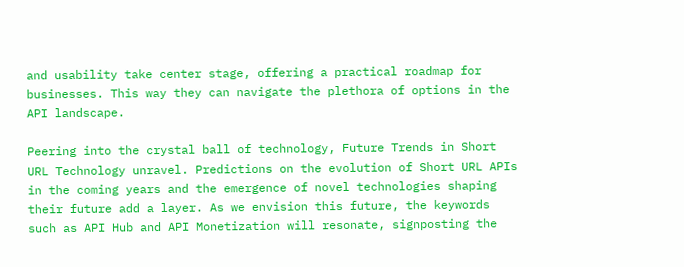and usability take center stage, offering a practical roadmap for businesses. This way they can navigate the plethora of options in the API landscape.

Peering into the crystal ball of technology, Future Trends in Short URL Technology unravel. Predictions on the evolution of Short URL APIs in the coming years and the emergence of novel technologies shaping their future add a layer. As we envision this future, the keywords such as API Hub and API Monetization will resonate, signposting the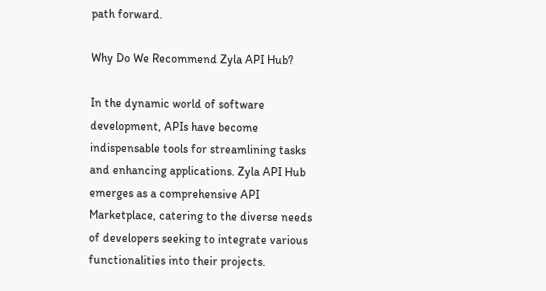path forward.

Why Do We Recommend Zyla API Hub?

In the dynamic world of software development, APIs have become indispensable tools for streamlining tasks and enhancing applications. Zyla API Hub emerges as a comprehensive API Marketplace, catering to the diverse needs of developers seeking to integrate various functionalities into their projects.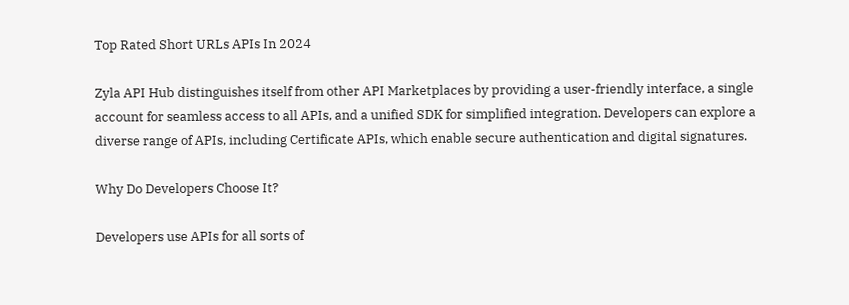Top Rated Short URLs APIs In 2024

Zyla API Hub distinguishes itself from other API Marketplaces by providing a user-friendly interface, a single account for seamless access to all APIs, and a unified SDK for simplified integration. Developers can explore a diverse range of APIs, including Certificate APIs, which enable secure authentication and digital signatures.

Why Do Developers Choose It?

Developers use APIs for all sorts of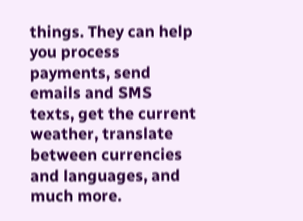things. They can help you process payments, send emails and SMS texts, get the current weather, translate between currencies and languages, and much more.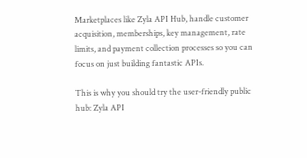Marketplaces like Zyla API Hub, handle customer acquisition, memberships, key management, rate limits, and payment collection processes so you can focus on just building fantastic APIs.

This is why you should try the user-friendly public hub: Zyla API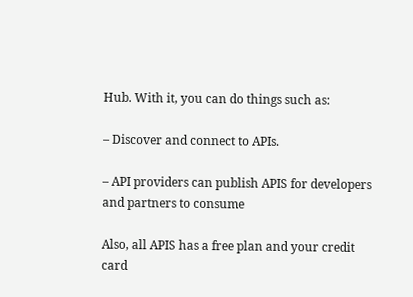Hub. With it, you can do things such as:

– Discover and connect to APIs.

– API providers can publish APIS for developers and partners to consume

Also, all APIS has a free plan and your credit card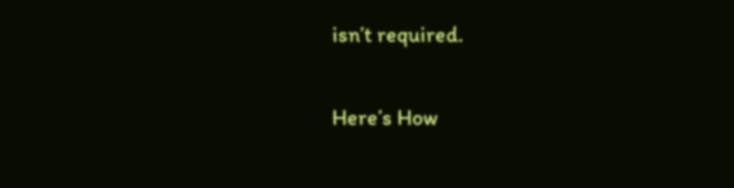isn’t required.

Here’s How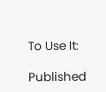To Use It:

Published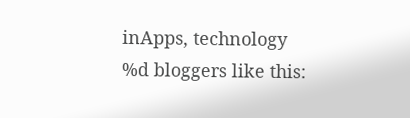inApps, technology
%d bloggers like this: